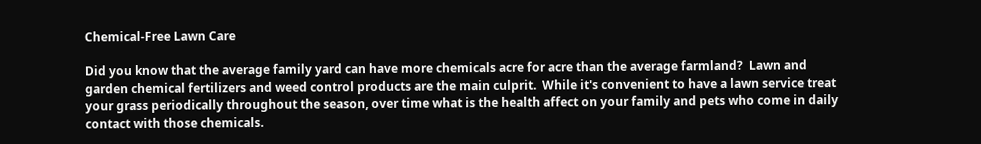Chemical-Free Lawn Care

Did you know that the average family yard can have more chemicals acre for acre than the average farmland?  Lawn and garden chemical fertilizers and weed control products are the main culprit.  While it's convenient to have a lawn service treat your grass periodically throughout the season, over time what is the health affect on your family and pets who come in daily contact with those chemicals.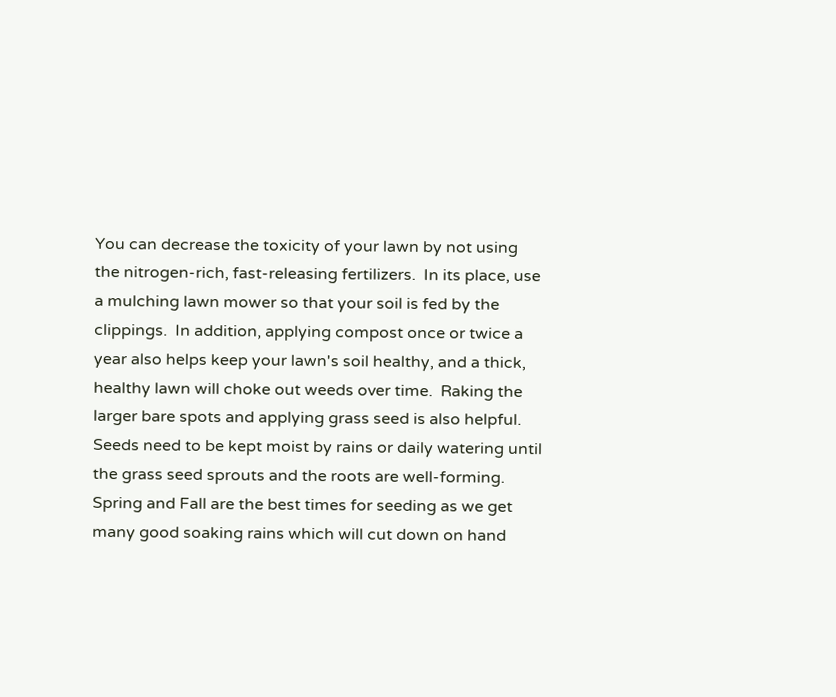You can decrease the toxicity of your lawn by not using the nitrogen-rich, fast-releasing fertilizers.  In its place, use a mulching lawn mower so that your soil is fed by the clippings.  In addition, applying compost once or twice a year also helps keep your lawn's soil healthy, and a thick, healthy lawn will choke out weeds over time.  Raking the larger bare spots and applying grass seed is also helpful.  Seeds need to be kept moist by rains or daily watering until the grass seed sprouts and the roots are well-forming.  Spring and Fall are the best times for seeding as we get many good soaking rains which will cut down on hand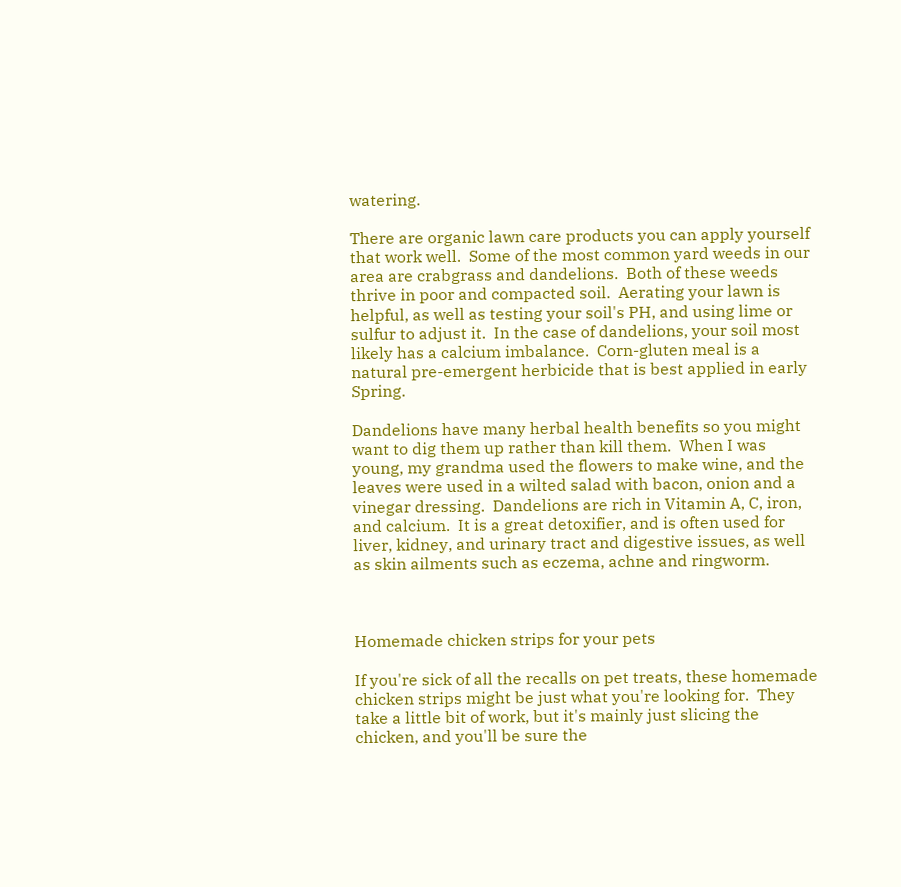watering.

There are organic lawn care products you can apply yourself that work well.  Some of the most common yard weeds in our area are crabgrass and dandelions.  Both of these weeds thrive in poor and compacted soil.  Aerating your lawn is helpful, as well as testing your soil's PH, and using lime or sulfur to adjust it.  In the case of dandelions, your soil most likely has a calcium imbalance.  Corn-gluten meal is a natural pre-emergent herbicide that is best applied in early Spring.

Dandelions have many herbal health benefits so you might want to dig them up rather than kill them.  When I was young, my grandma used the flowers to make wine, and the leaves were used in a wilted salad with bacon, onion and a vinegar dressing.  Dandelions are rich in Vitamin A, C, iron, and calcium.  It is a great detoxifier, and is often used for liver, kidney, and urinary tract and digestive issues, as well as skin ailments such as eczema, achne and ringworm.



Homemade chicken strips for your pets

If you're sick of all the recalls on pet treats, these homemade chicken strips might be just what you're looking for.  They take a little bit of work, but it's mainly just slicing the chicken, and you'll be sure the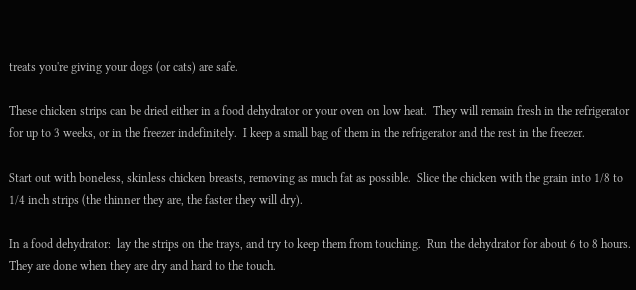treats you're giving your dogs (or cats) are safe.

These chicken strips can be dried either in a food dehydrator or your oven on low heat.  They will remain fresh in the refrigerator for up to 3 weeks, or in the freezer indefinitely.  I keep a small bag of them in the refrigerator and the rest in the freezer.

Start out with boneless, skinless chicken breasts, removing as much fat as possible.  Slice the chicken with the grain into 1/8 to 1/4 inch strips (the thinner they are, the faster they will dry).

In a food dehydrator:  lay the strips on the trays, and try to keep them from touching.  Run the dehydrator for about 6 to 8 hours.  They are done when they are dry and hard to the touch.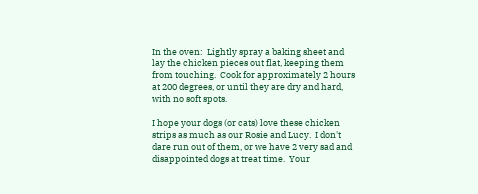In the oven:  Lightly spray a baking sheet and lay the chicken pieces out flat, keeping them from touching.  Cook for approximately 2 hours at 200 degrees, or until they are dry and hard, with no soft spots.

I hope your dogs (or cats) love these chicken strips as much as our Rosie and Lucy.  I don't dare run out of them, or we have 2 very sad and disappointed dogs at treat time.  Your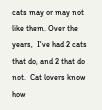cats may or may not like them. Over the years,  I've had 2 cats that do, and 2 that do not.  Cat lovers know how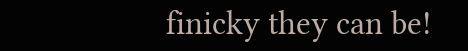finicky they can be!